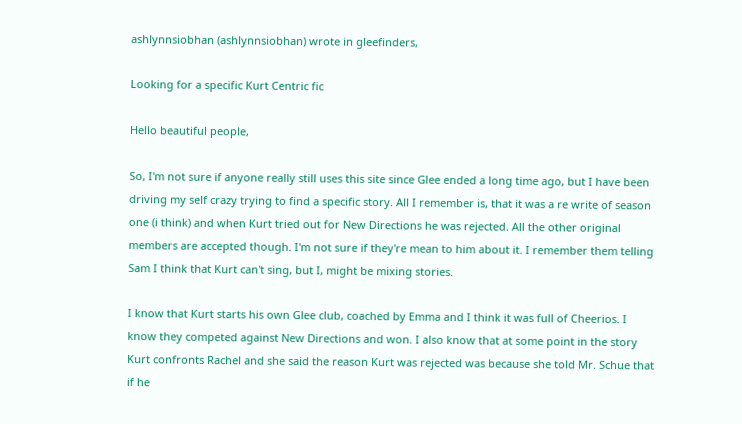ashlynnsiobhan (ashlynnsiobhan) wrote in gleefinders,

Looking for a specific Kurt Centric fic

Hello beautiful people,

So, I'm not sure if anyone really still uses this site since Glee ended a long time ago, but I have been driving my self crazy trying to find a specific story. All I remember is, that it was a re write of season one (i think) and when Kurt tried out for New Directions he was rejected. All the other original members are accepted though. I'm not sure if they're mean to him about it. I remember them telling Sam I think that Kurt can't sing, but I, might be mixing stories.

I know that Kurt starts his own Glee club, coached by Emma and I think it was full of Cheerios. I know they competed against New Directions and won. I also know that at some point in the story Kurt confronts Rachel and she said the reason Kurt was rejected was because she told Mr. Schue that if he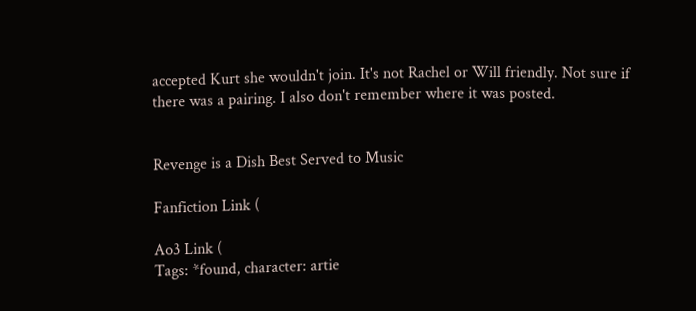accepted Kurt she wouldn't join. It's not Rachel or Will friendly. Not sure if there was a pairing. I also don't remember where it was posted.


Revenge is a Dish Best Served to Music

Fanfiction Link (

Ao3 Link (
Tags: *found, character: artie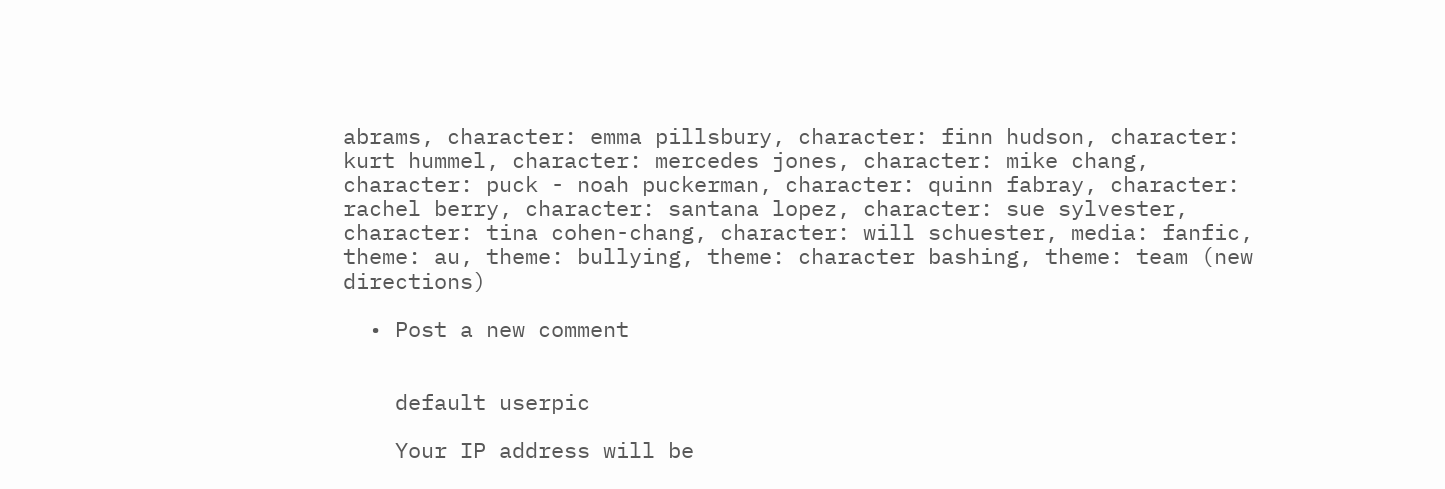abrams, character: emma pillsbury, character: finn hudson, character: kurt hummel, character: mercedes jones, character: mike chang, character: puck - noah puckerman, character: quinn fabray, character: rachel berry, character: santana lopez, character: sue sylvester, character: tina cohen-chang, character: will schuester, media: fanfic, theme: au, theme: bullying, theme: character bashing, theme: team (new directions)

  • Post a new comment


    default userpic

    Your IP address will be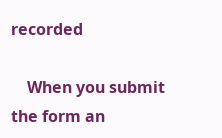recorded

    When you submit the form an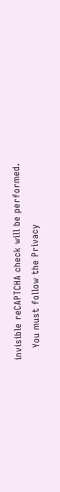invisible reCAPTCHA check will be performed.
    You must follow the Privacy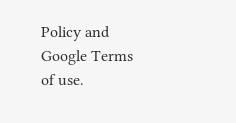Policy and Google Terms of use.